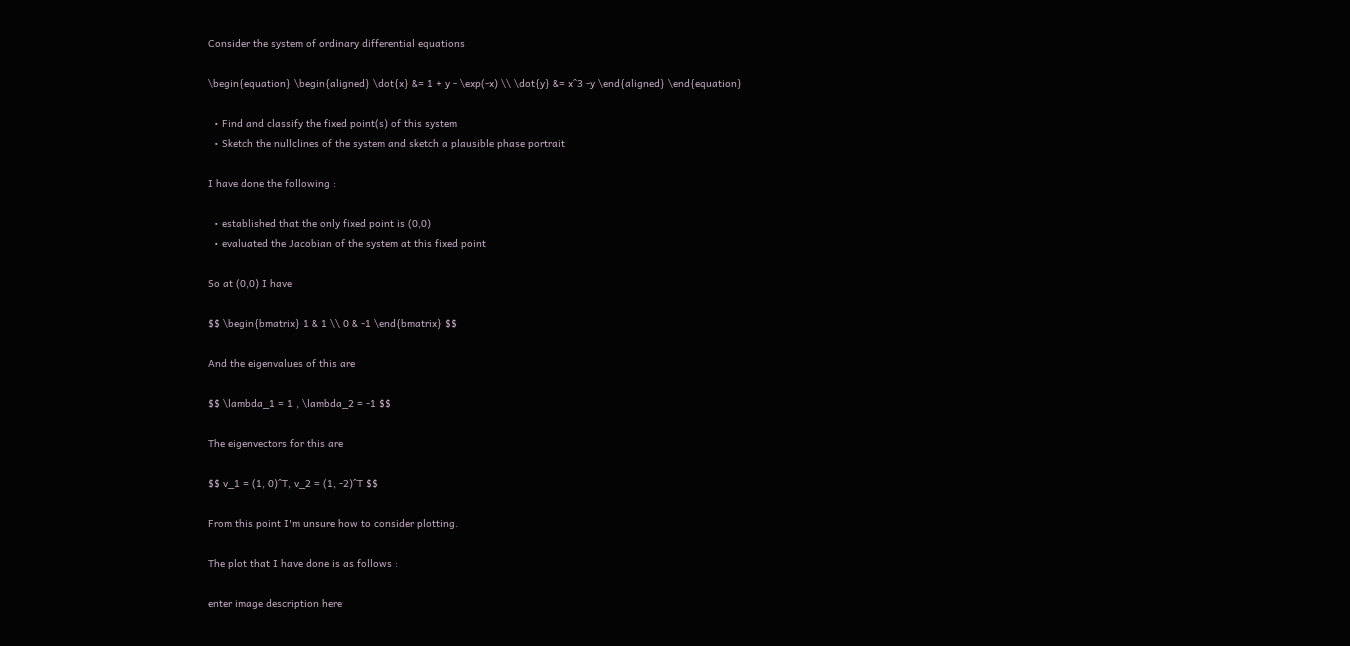Consider the system of ordinary differential equations

\begin{equation} \begin{aligned} \dot{x} &= 1 + y - \exp(-x) \\ \dot{y} &= x^3 -y \end{aligned} \end{equation}

  • Find and classify the fixed point(s) of this system
  • Sketch the nullclines of the system and sketch a plausible phase portrait

I have done the following :

  • established that the only fixed point is (0,0)
  • evaluated the Jacobian of the system at this fixed point

So at (0,0) I have

$$ \begin{bmatrix} 1 & 1 \\ 0 & -1 \end{bmatrix} $$

And the eigenvalues of this are

$$ \lambda_1 = 1 , \lambda_2 = -1 $$

The eigenvectors for this are

$$ v_1 = (1, 0)^T, v_2 = (1, -2)^T $$

From this point I'm unsure how to consider plotting.

The plot that I have done is as follows :

enter image description here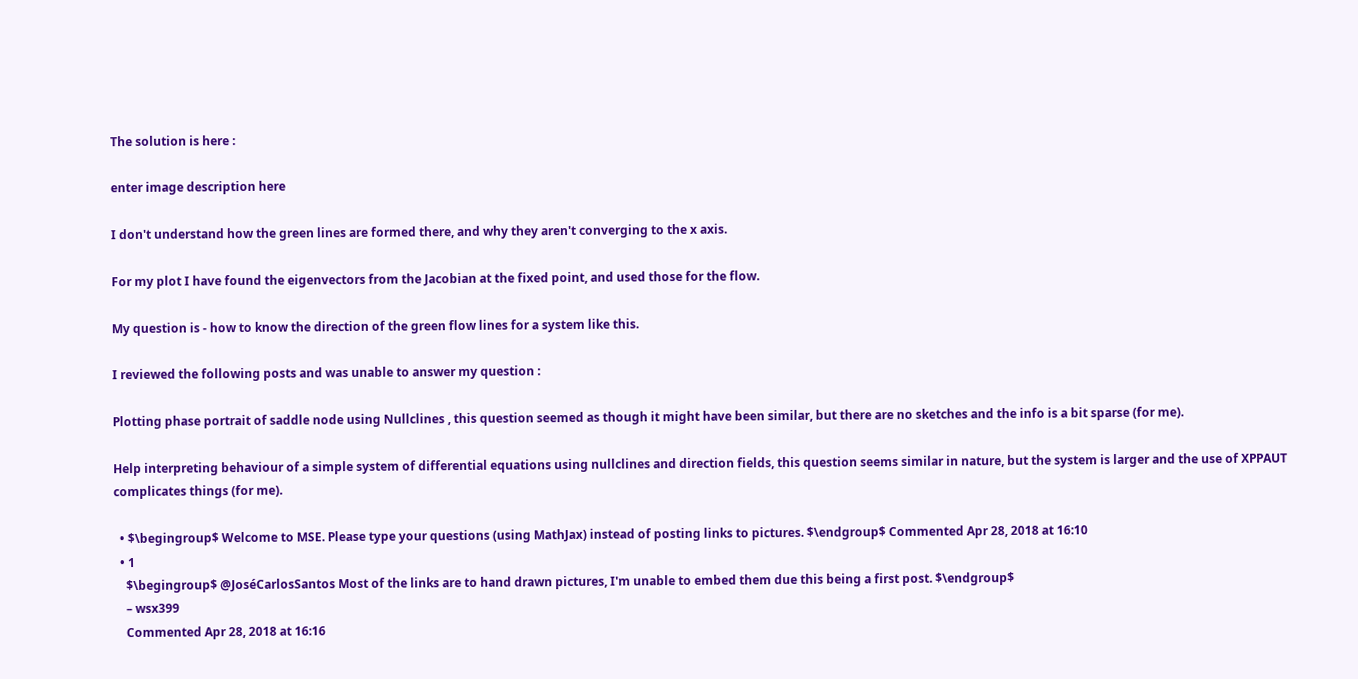The solution is here :

enter image description here

I don't understand how the green lines are formed there, and why they aren't converging to the x axis.

For my plot I have found the eigenvectors from the Jacobian at the fixed point, and used those for the flow.

My question is - how to know the direction of the green flow lines for a system like this.

I reviewed the following posts and was unable to answer my question :

Plotting phase portrait of saddle node using Nullclines , this question seemed as though it might have been similar, but there are no sketches and the info is a bit sparse (for me).

Help interpreting behaviour of a simple system of differential equations using nullclines and direction fields, this question seems similar in nature, but the system is larger and the use of XPPAUT complicates things (for me).

  • $\begingroup$ Welcome to MSE. Please type your questions (using MathJax) instead of posting links to pictures. $\endgroup$ Commented Apr 28, 2018 at 16:10
  • 1
    $\begingroup$ @JoséCarlosSantos Most of the links are to hand drawn pictures, I'm unable to embed them due this being a first post. $\endgroup$
    – wsx399
    Commented Apr 28, 2018 at 16:16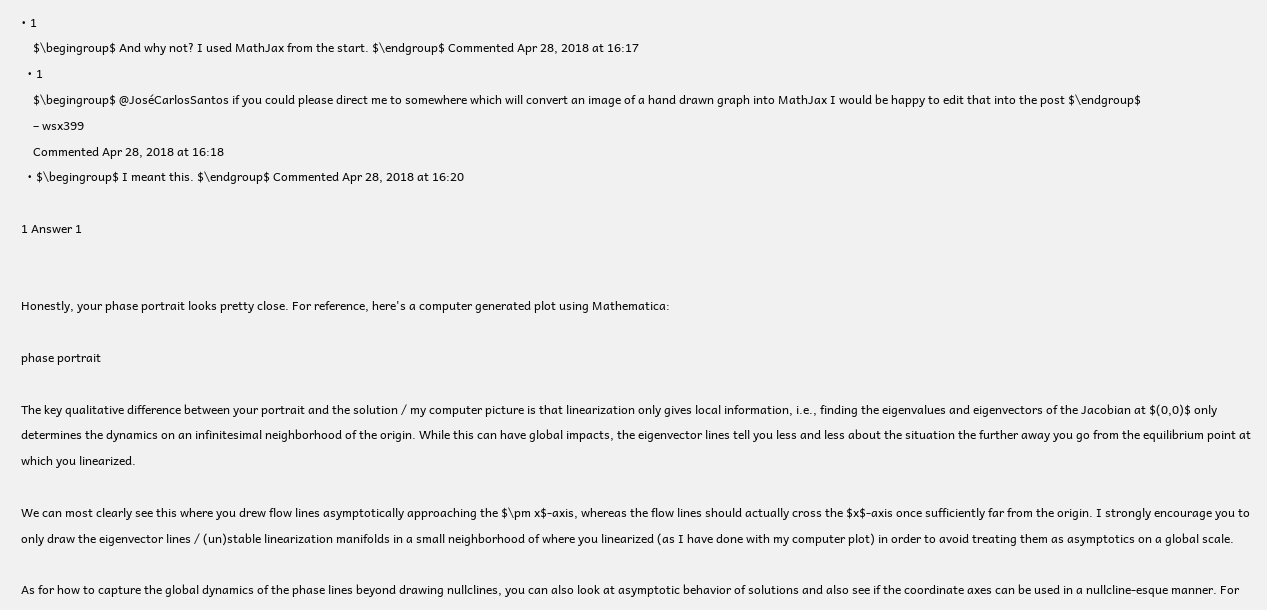• 1
    $\begingroup$ And why not? I used MathJax from the start. $\endgroup$ Commented Apr 28, 2018 at 16:17
  • 1
    $\begingroup$ @JoséCarlosSantos if you could please direct me to somewhere which will convert an image of a hand drawn graph into MathJax I would be happy to edit that into the post $\endgroup$
    – wsx399
    Commented Apr 28, 2018 at 16:18
  • $\begingroup$ I meant this. $\endgroup$ Commented Apr 28, 2018 at 16:20

1 Answer 1


Honestly, your phase portrait looks pretty close. For reference, here's a computer generated plot using Mathematica:

phase portrait

The key qualitative difference between your portrait and the solution / my computer picture is that linearization only gives local information, i.e., finding the eigenvalues and eigenvectors of the Jacobian at $(0,0)$ only determines the dynamics on an infinitesimal neighborhood of the origin. While this can have global impacts, the eigenvector lines tell you less and less about the situation the further away you go from the equilibrium point at which you linearized.

We can most clearly see this where you drew flow lines asymptotically approaching the $\pm x$-axis, whereas the flow lines should actually cross the $x$-axis once sufficiently far from the origin. I strongly encourage you to only draw the eigenvector lines / (un)stable linearization manifolds in a small neighborhood of where you linearized (as I have done with my computer plot) in order to avoid treating them as asymptotics on a global scale.

As for how to capture the global dynamics of the phase lines beyond drawing nullclines, you can also look at asymptotic behavior of solutions and also see if the coordinate axes can be used in a nullcline-esque manner. For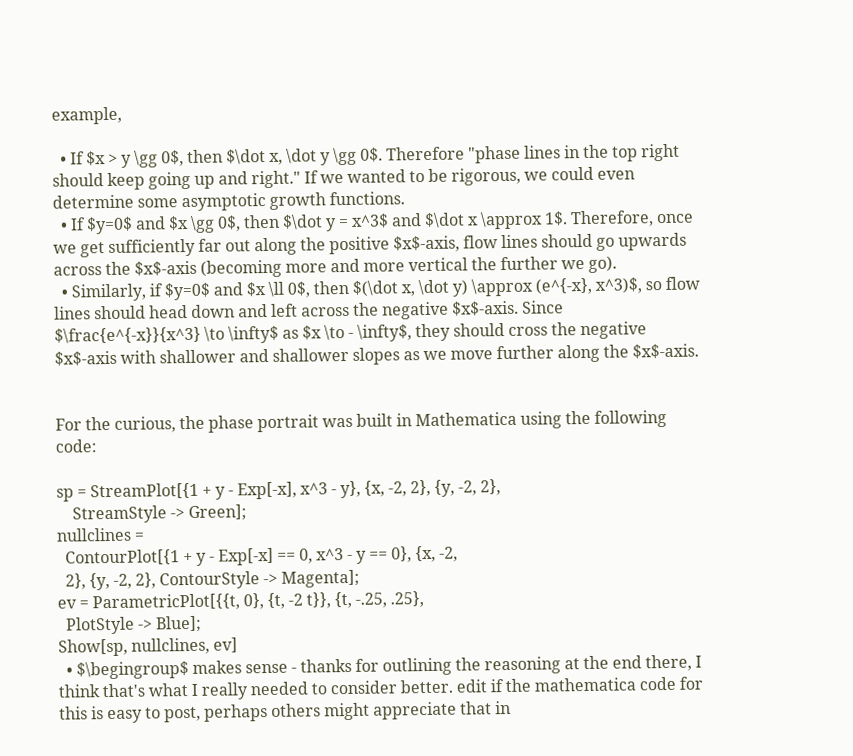example,

  • If $x > y \gg 0$, then $\dot x, \dot y \gg 0$. Therefore "phase lines in the top right should keep going up and right." If we wanted to be rigorous, we could even determine some asymptotic growth functions.
  • If $y=0$ and $x \gg 0$, then $\dot y = x^3$ and $\dot x \approx 1$. Therefore, once we get sufficiently far out along the positive $x$-axis, flow lines should go upwards across the $x$-axis (becoming more and more vertical the further we go).
  • Similarly, if $y=0$ and $x \ll 0$, then $(\dot x, \dot y) \approx (e^{-x}, x^3)$, so flow lines should head down and left across the negative $x$-axis. Since $\frac{e^{-x}}{x^3} \to \infty$ as $x \to - \infty$, they should cross the negative $x$-axis with shallower and shallower slopes as we move further along the $x$-axis.


For the curious, the phase portrait was built in Mathematica using the following code:

sp = StreamPlot[{1 + y - Exp[-x], x^3 - y}, {x, -2, 2}, {y, -2, 2},
    StreamStyle -> Green];
nullclines =
  ContourPlot[{1 + y - Exp[-x] == 0, x^3 - y == 0}, {x, -2,
  2}, {y, -2, 2}, ContourStyle -> Magenta];
ev = ParametricPlot[{{t, 0}, {t, -2 t}}, {t, -.25, .25},
  PlotStyle -> Blue];
Show[sp, nullclines, ev]
  • $\begingroup$ makes sense - thanks for outlining the reasoning at the end there, I think that's what I really needed to consider better. edit if the mathematica code for this is easy to post, perhaps others might appreciate that in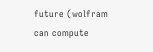future (wolfram can compute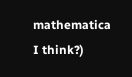mathematica I think?)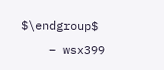$\endgroup$
    – wsx399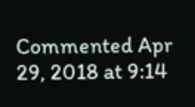Commented Apr 29, 2018 at 9:14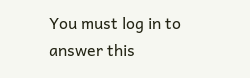You must log in to answer this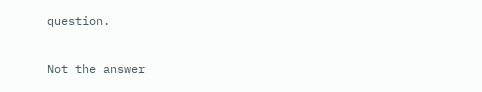question.

Not the answer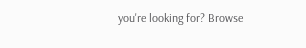you're looking for? Browse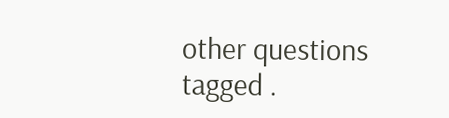other questions tagged .